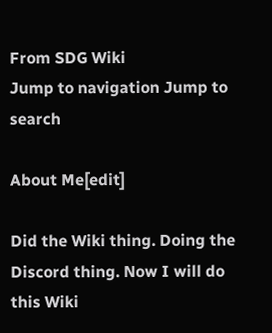From SDG Wiki
Jump to navigation Jump to search

About Me[edit]

Did the Wiki thing. Doing the Discord thing. Now I will do this Wiki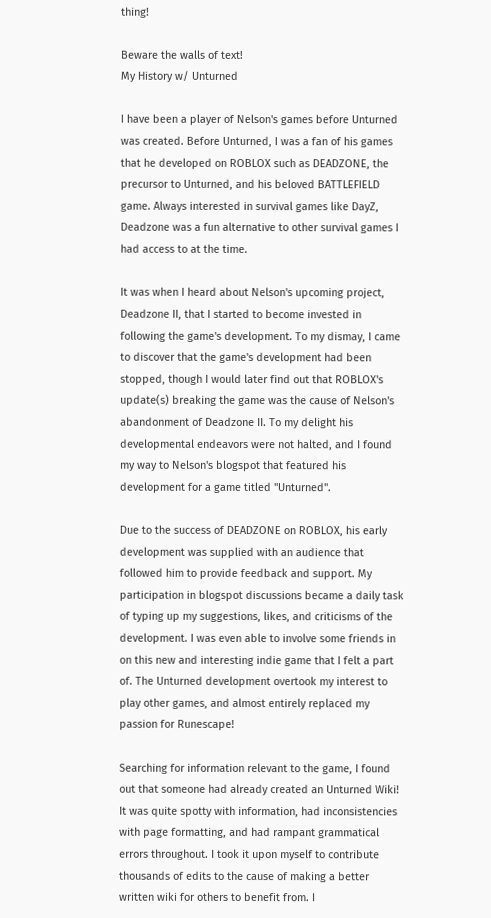thing!

Beware the walls of text!
My History w/ Unturned

I have been a player of Nelson's games before Unturned was created. Before Unturned, I was a fan of his games that he developed on ROBLOX such as DEADZONE, the precursor to Unturned, and his beloved BATTLEFIELD game. Always interested in survival games like DayZ, Deadzone was a fun alternative to other survival games I had access to at the time.

It was when I heard about Nelson's upcoming project, Deadzone II, that I started to become invested in following the game's development. To my dismay, I came to discover that the game's development had been stopped, though I would later find out that ROBLOX's update(s) breaking the game was the cause of Nelson's abandonment of Deadzone II. To my delight his developmental endeavors were not halted, and I found my way to Nelson's blogspot that featured his development for a game titled "Unturned".

Due to the success of DEADZONE on ROBLOX, his early development was supplied with an audience that followed him to provide feedback and support. My participation in blogspot discussions became a daily task of typing up my suggestions, likes, and criticisms of the development. I was even able to involve some friends in on this new and interesting indie game that I felt a part of. The Unturned development overtook my interest to play other games, and almost entirely replaced my passion for Runescape!

Searching for information relevant to the game, I found out that someone had already created an Unturned Wiki! It was quite spotty with information, had inconsistencies with page formatting, and had rampant grammatical errors throughout. I took it upon myself to contribute thousands of edits to the cause of making a better written wiki for others to benefit from. I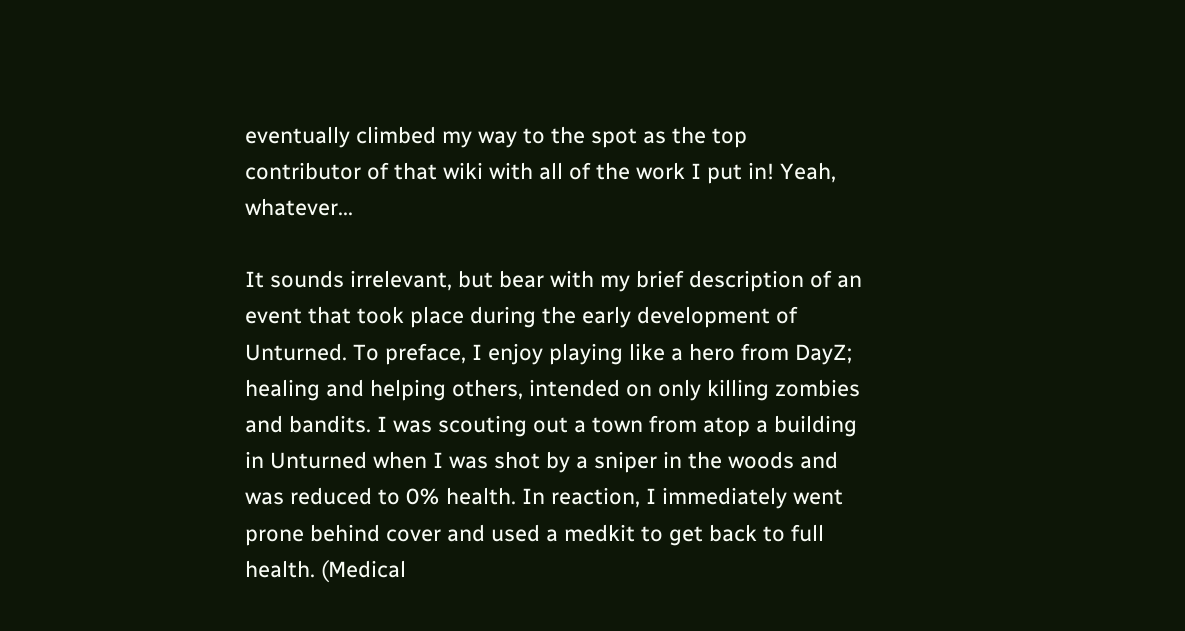eventually climbed my way to the spot as the top contributor of that wiki with all of the work I put in! Yeah, whatever...

It sounds irrelevant, but bear with my brief description of an event that took place during the early development of Unturned. To preface, I enjoy playing like a hero from DayZ; healing and helping others, intended on only killing zombies and bandits. I was scouting out a town from atop a building in Unturned when I was shot by a sniper in the woods and was reduced to 0% health. In reaction, I immediately went prone behind cover and used a medkit to get back to full health. (Medical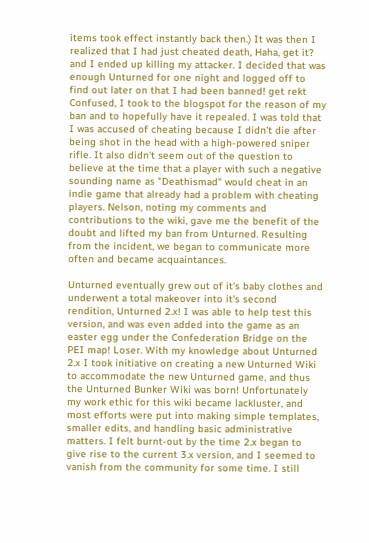items took effect instantly back then.) It was then I realized that I had just cheated death, Haha, get it? and I ended up killing my attacker. I decided that was enough Unturned for one night and logged off to find out later on that I had been banned! get rekt Confused, I took to the blogspot for the reason of my ban and to hopefully have it repealed. I was told that I was accused of cheating because I didn't die after being shot in the head with a high-powered sniper rifle. It also didn't seem out of the question to believe at the time that a player with such a negative sounding name as "Deathismad" would cheat in an indie game that already had a problem with cheating players. Nelson, noting my comments and contributions to the wiki, gave me the benefit of the doubt and lifted my ban from Unturned. Resulting from the incident, we began to communicate more often and became acquaintances.

Unturned eventually grew out of it's baby clothes and underwent a total makeover into it's second rendition, Unturned 2.x! I was able to help test this version, and was even added into the game as an easter egg under the Confederation Bridge on the PEI map! Loser. With my knowledge about Unturned 2.x I took initiative on creating a new Unturned Wiki to accommodate the new Unturned game, and thus the Unturned Bunker Wiki was born! Unfortunately my work ethic for this wiki became lackluster, and most efforts were put into making simple templates, smaller edits, and handling basic administrative matters. I felt burnt-out by the time 2.x began to give rise to the current 3.x version, and I seemed to vanish from the community for some time. I still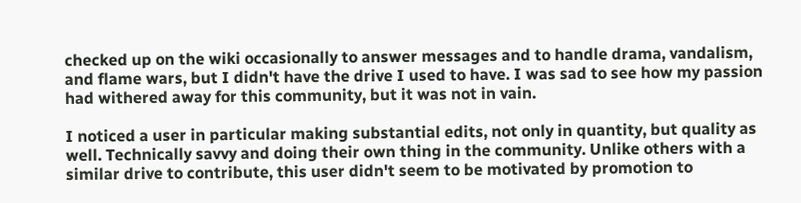checked up on the wiki occasionally to answer messages and to handle drama, vandalism, and flame wars, but I didn't have the drive I used to have. I was sad to see how my passion had withered away for this community, but it was not in vain.

I noticed a user in particular making substantial edits, not only in quantity, but quality as well. Technically savvy and doing their own thing in the community. Unlike others with a similar drive to contribute, this user didn't seem to be motivated by promotion to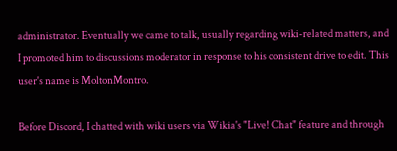administrator. Eventually we came to talk, usually regarding wiki-related matters, and I promoted him to discussions moderator in response to his consistent drive to edit. This user's name is MoltonMontro.

Before Discord, I chatted with wiki users via Wikia's "Live! Chat" feature and through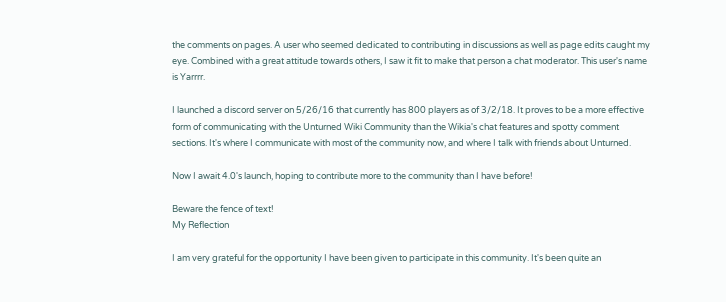the comments on pages. A user who seemed dedicated to contributing in discussions as well as page edits caught my eye. Combined with a great attitude towards others, I saw it fit to make that person a chat moderator. This user's name is Yarrrr.

I launched a discord server on 5/26/16 that currently has 800 players as of 3/2/18. It proves to be a more effective form of communicating with the Unturned Wiki Community than the Wikia's chat features and spotty comment sections. It's where I communicate with most of the community now, and where I talk with friends about Unturned.

Now I await 4.0's launch, hoping to contribute more to the community than I have before!

Beware the fence of text!
My Reflection

I am very grateful for the opportunity I have been given to participate in this community. It's been quite an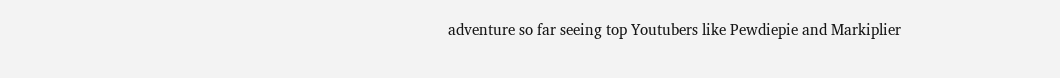adventure so far seeing top Youtubers like Pewdiepie and Markiplier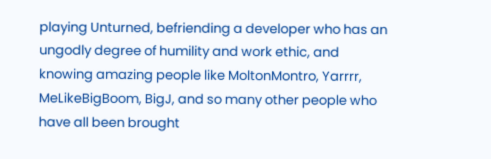playing Unturned, befriending a developer who has an ungodly degree of humility and work ethic, and knowing amazing people like MoltonMontro, Yarrrr, MeLikeBigBoom, BigJ, and so many other people who have all been brought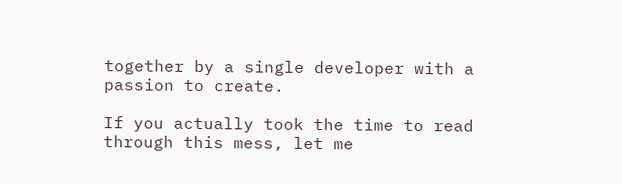together by a single developer with a passion to create.

If you actually took the time to read through this mess, let me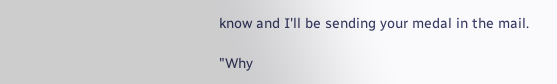know and I'll be sending your medal in the mail.

"Why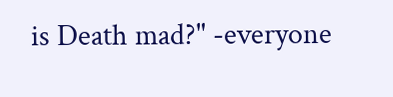is Death mad?" -everyone